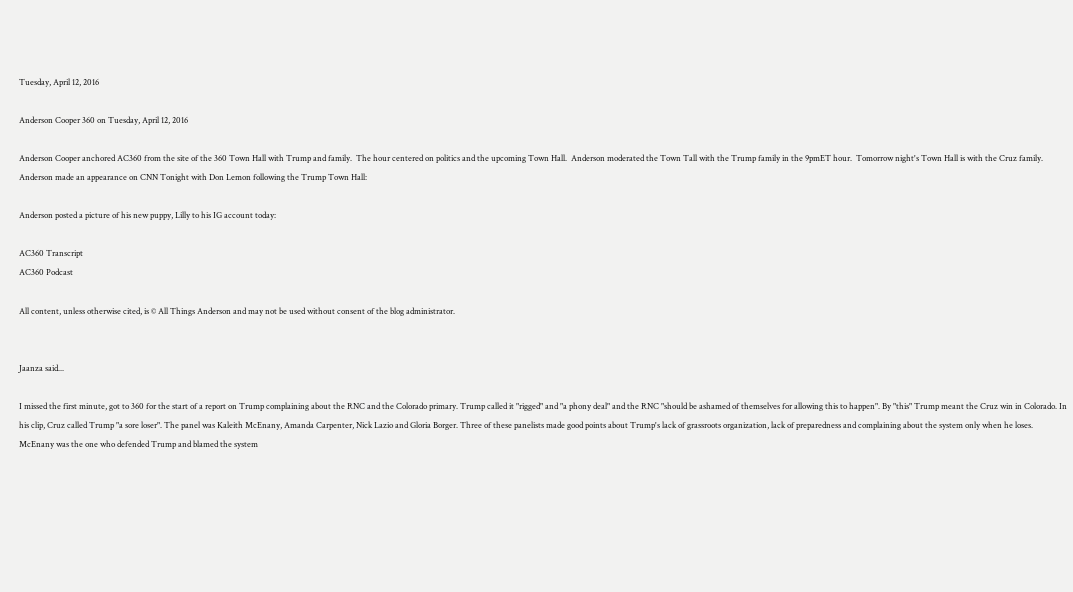Tuesday, April 12, 2016

Anderson Cooper 360 on Tuesday, April 12, 2016

Anderson Cooper anchored AC360 from the site of the 360 Town Hall with Trump and family.  The hour centered on politics and the upcoming Town Hall.  Anderson moderated the Town Tall with the Trump family in the 9pmET hour.  Tomorrow night's Town Hall is with the Cruz family.  Anderson made an appearance on CNN Tonight with Don Lemon following the Trump Town Hall:

Anderson posted a picture of his new puppy, Lilly to his IG account today:

AC360 Transcript
AC360 Podcast

All content, unless otherwise cited, is © All Things Anderson and may not be used without consent of the blog administrator.


Jaanza said...

I missed the first minute, got to 360 for the start of a report on Trump complaining about the RNC and the Colorado primary. Trump called it "rigged" and "a phony deal" and the RNC "should be ashamed of themselves for allowing this to happen". By "this" Trump meant the Cruz win in Colorado. In his clip, Cruz called Trump "a sore loser". The panel was Kaleith McEnany, Amanda Carpenter, Nick Lazio and Gloria Borger. Three of these panelists made good points about Trump's lack of grassroots organization, lack of preparedness and complaining about the system only when he loses. McEnany was the one who defended Trump and blamed the system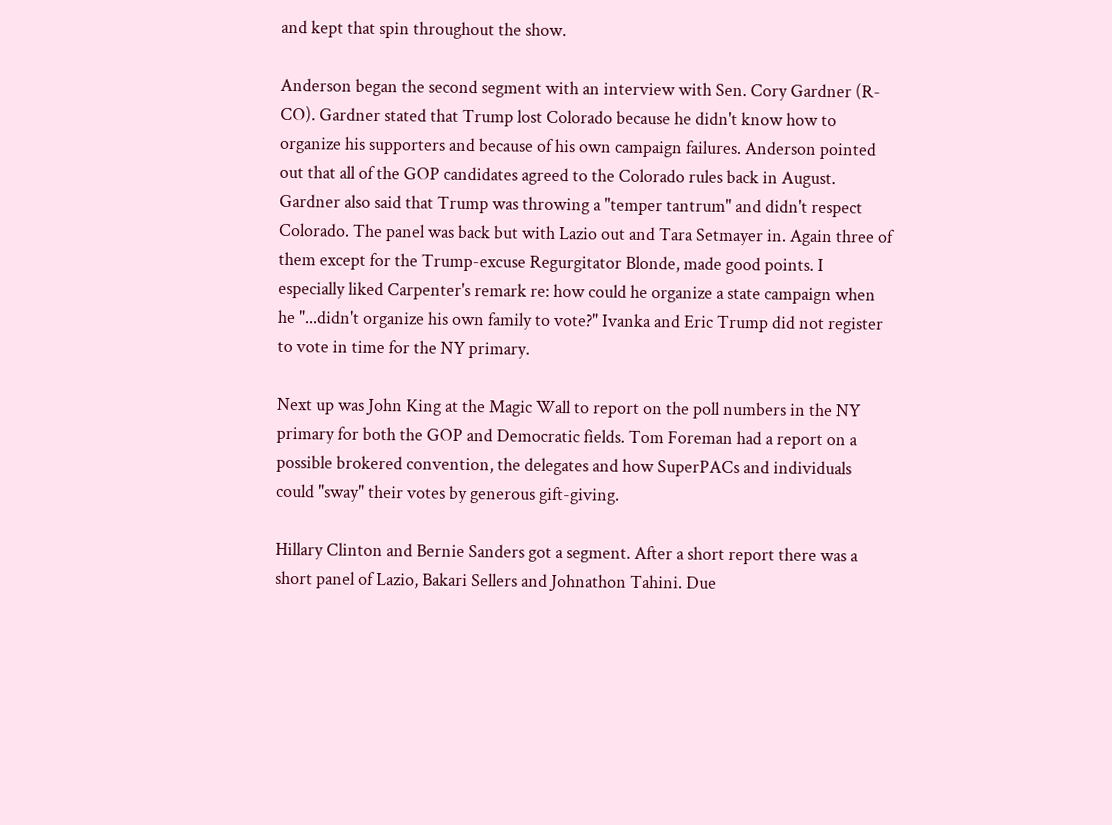and kept that spin throughout the show.

Anderson began the second segment with an interview with Sen. Cory Gardner (R-CO). Gardner stated that Trump lost Colorado because he didn't know how to organize his supporters and because of his own campaign failures. Anderson pointed out that all of the GOP candidates agreed to the Colorado rules back in August. Gardner also said that Trump was throwing a "temper tantrum" and didn't respect Colorado. The panel was back but with Lazio out and Tara Setmayer in. Again three of them except for the Trump-excuse Regurgitator Blonde, made good points. I especially liked Carpenter's remark re: how could he organize a state campaign when he "...didn't organize his own family to vote?" Ivanka and Eric Trump did not register to vote in time for the NY primary.

Next up was John King at the Magic Wall to report on the poll numbers in the NY primary for both the GOP and Democratic fields. Tom Foreman had a report on a possible brokered convention, the delegates and how SuperPACs and individuals could "sway" their votes by generous gift-giving.

Hillary Clinton and Bernie Sanders got a segment. After a short report there was a short panel of Lazio, Bakari Sellers and Johnathon Tahini. Due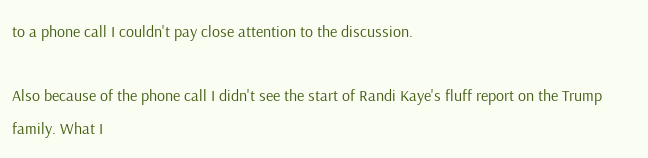to a phone call I couldn't pay close attention to the discussion.

Also because of the phone call I didn't see the start of Randi Kaye's fluff report on the Trump family. What I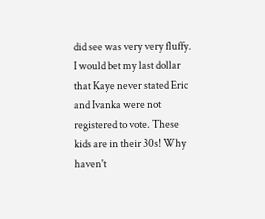did see was very very fluffy. I would bet my last dollar that Kaye never stated Eric and Ivanka were not registered to vote. These kids are in their 30s! Why haven't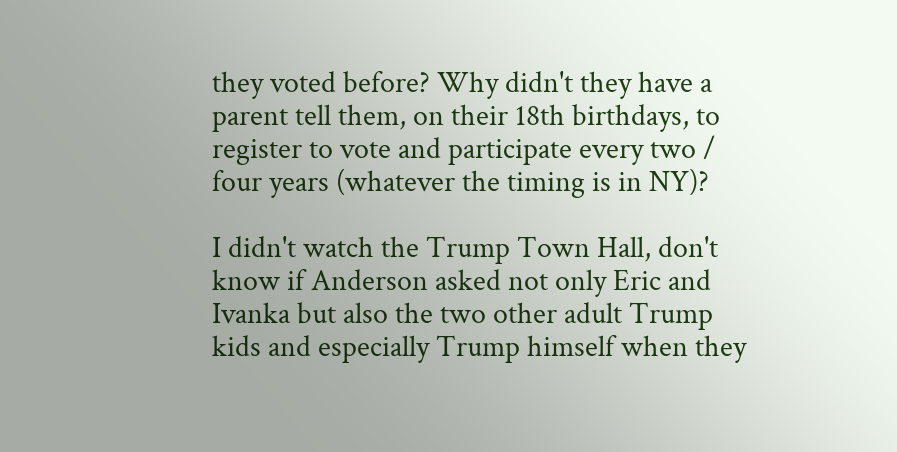they voted before? Why didn't they have a parent tell them, on their 18th birthdays, to register to vote and participate every two / four years (whatever the timing is in NY)?

I didn't watch the Trump Town Hall, don't know if Anderson asked not only Eric and Ivanka but also the two other adult Trump kids and especially Trump himself when they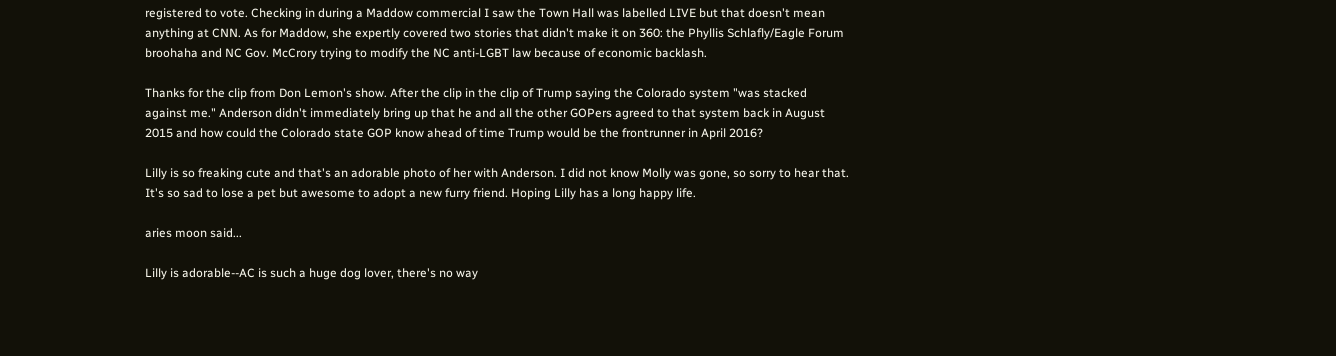registered to vote. Checking in during a Maddow commercial I saw the Town Hall was labelled LIVE but that doesn't mean anything at CNN. As for Maddow, she expertly covered two stories that didn't make it on 360: the Phyllis Schlafly/Eagle Forum broohaha and NC Gov. McCrory trying to modify the NC anti-LGBT law because of economic backlash.

Thanks for the clip from Don Lemon's show. After the clip in the clip of Trump saying the Colorado system "was stacked against me." Anderson didn't immediately bring up that he and all the other GOPers agreed to that system back in August 2015 and how could the Colorado state GOP know ahead of time Trump would be the frontrunner in April 2016?

Lilly is so freaking cute and that's an adorable photo of her with Anderson. I did not know Molly was gone, so sorry to hear that. It's so sad to lose a pet but awesome to adopt a new furry friend. Hoping Lilly has a long happy life.

aries moon said...

Lilly is adorable--AC is such a huge dog lover, there's no way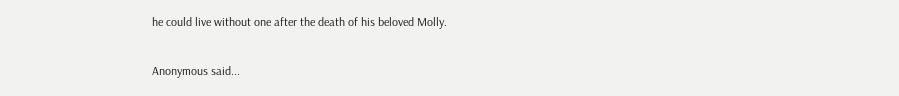he could live without one after the death of his beloved Molly.

Anonymous said...